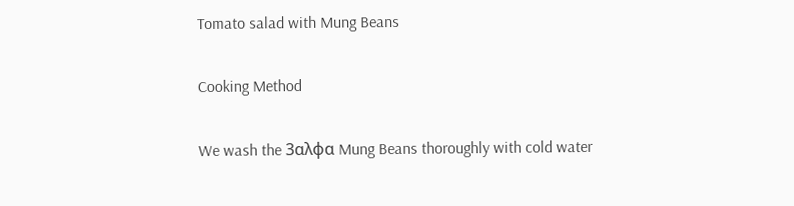Tomato salad with Mung Beans

Cooking Method

We wash the 3αλφα Mung Beans thoroughly with cold water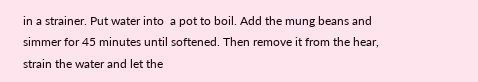in a strainer. Put water into  a pot to boil. Add the mung beans and simmer for 45 minutes until softened. Then remove it from the hear, strain the water and let the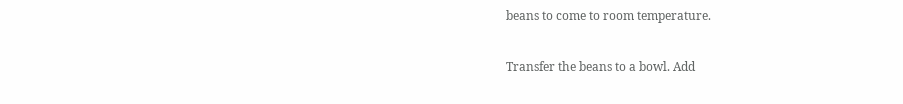beans to come to room temperature.

Transfer the beans to a bowl. Add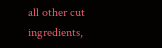all other cut ingredients,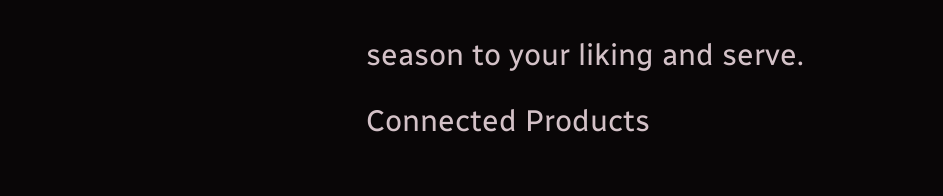season to your liking and serve.

Connected Products